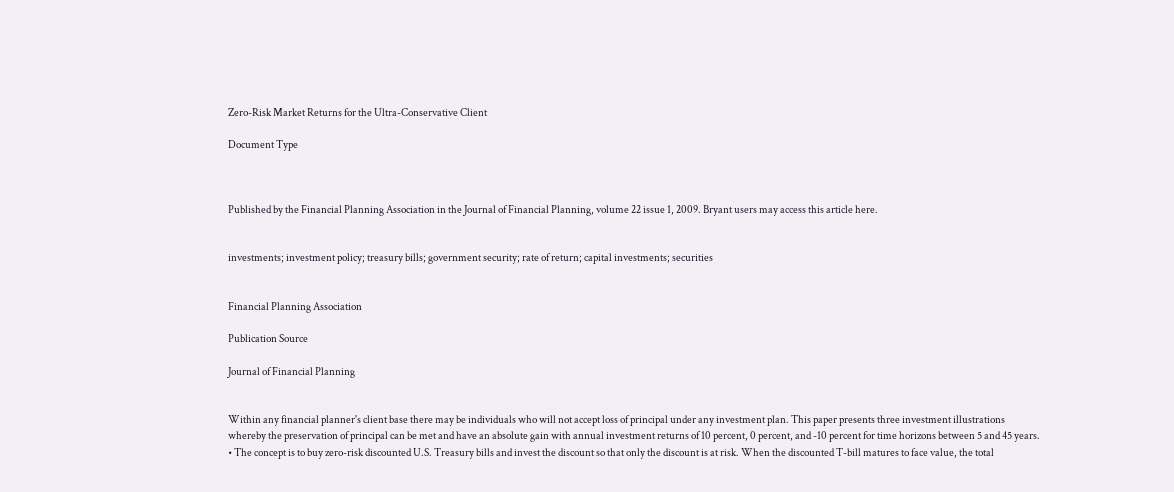Zero-Risk Market Returns for the Ultra-Conservative Client

Document Type



Published by the Financial Planning Association in the Journal of Financial Planning, volume 22 issue 1, 2009. Bryant users may access this article here.


investments; investment policy; treasury bills; government security; rate of return; capital investments; securities


Financial Planning Association

Publication Source

Journal of Financial Planning


Within any financial planner's client base there may be individuals who will not accept loss of principal under any investment plan. This paper presents three investment illustrations whereby the preservation of principal can be met and have an absolute gain with annual investment returns of 10 percent, 0 percent, and -10 percent for time horizons between 5 and 45 years. • The concept is to buy zero-risk discounted U.S. Treasury bills and invest the discount so that only the discount is at risk. When the discounted T-bill matures to face value, the total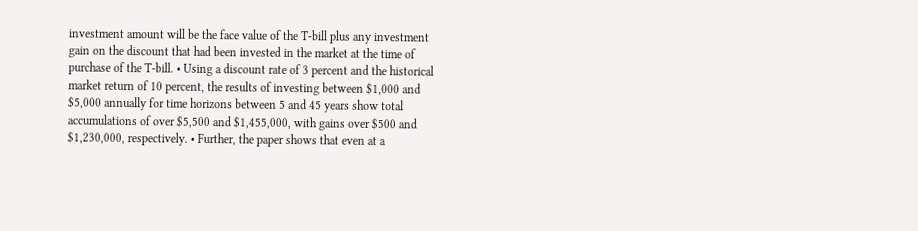investment amount will be the face value of the T-bill plus any investment gain on the discount that had been invested in the market at the time of purchase of the T-bill. • Using a discount rate of 3 percent and the historical market return of 10 percent, the results of investing between $1,000 and $5,000 annually for time horizons between 5 and 45 years show total accumulations of over $5,500 and $1,455,000, with gains over $500 and $1,230,000, respectively. • Further, the paper shows that even at a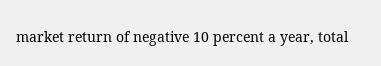market return of negative 10 percent a year, total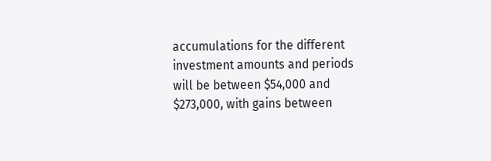accumulations for the different investment amounts and periods will be between $54,000 and $273,000, with gains between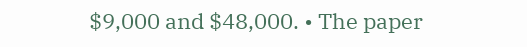$9,000 and $48,000. • The paper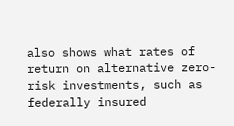also shows what rates of return on alternative zero-risk investments, such as federally insured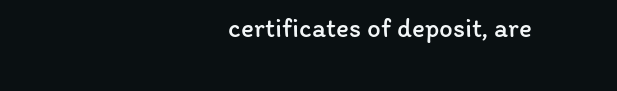certificates of deposit, are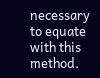necessary to equate with this method.